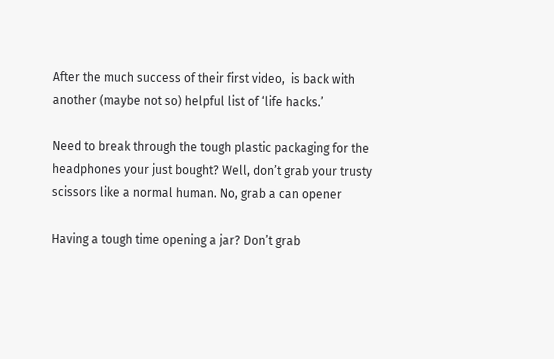After the much success of their first video,  is back with another (maybe not so) helpful list of ‘life hacks.’

Need to break through the tough plastic packaging for the headphones your just bought? Well, don’t grab your trusty scissors like a normal human. No, grab a can opener

Having a tough time opening a jar? Don’t grab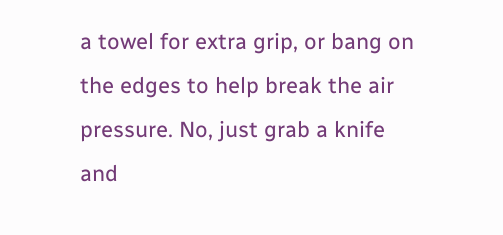a towel for extra grip, or bang on the edges to help break the air pressure. No, just grab a knife and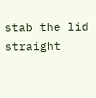stab the lid straight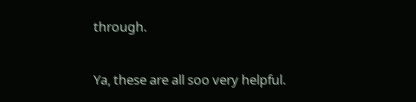through.

Ya, these are all soo very helpful.